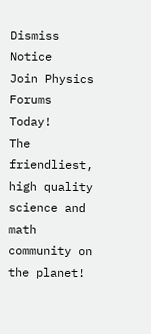Dismiss Notice
Join Physics Forums Today!
The friendliest, high quality science and math community on the planet!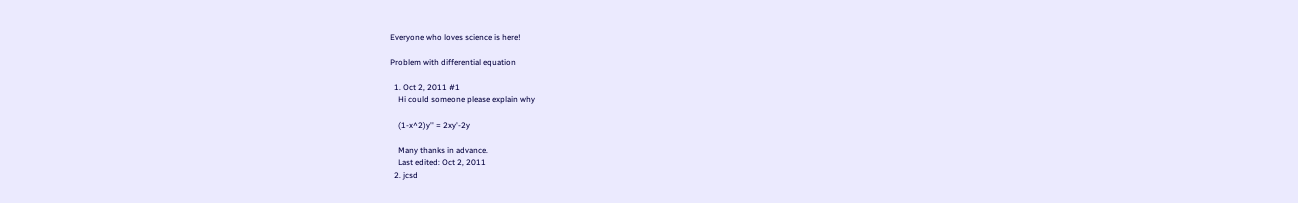Everyone who loves science is here!

Problem with differential equation

  1. Oct 2, 2011 #1
    Hi could someone please explain why

    (1-x^2)y'' = 2xy'-2y

    Many thanks in advance.
    Last edited: Oct 2, 2011
  2. jcsd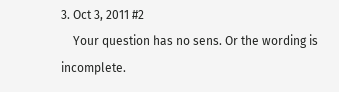3. Oct 3, 2011 #2
    Your question has no sens. Or the wording is incomplete.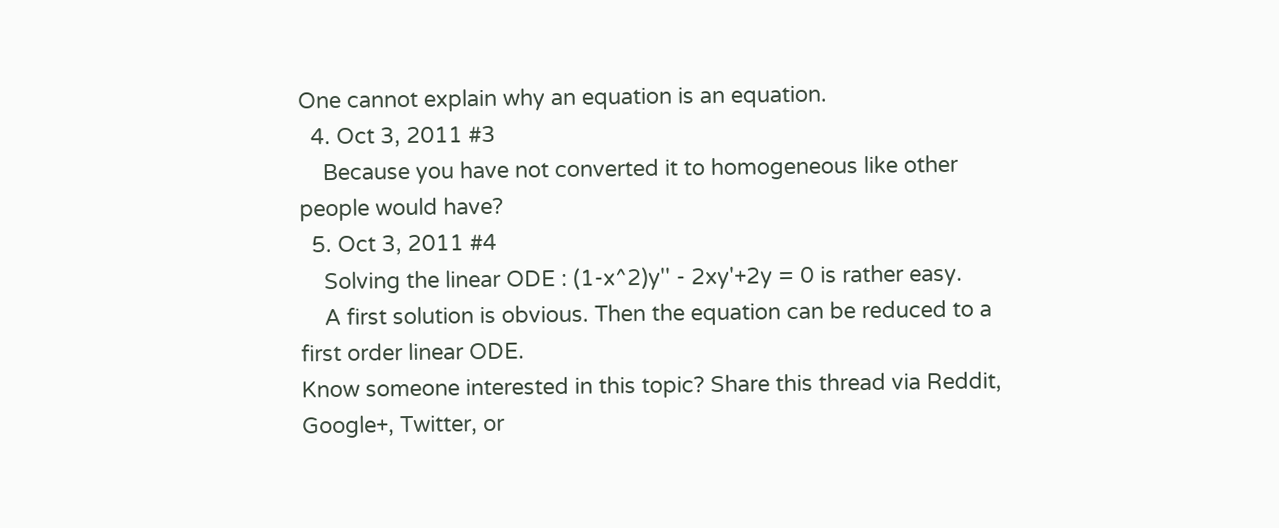One cannot explain why an equation is an equation.
  4. Oct 3, 2011 #3
    Because you have not converted it to homogeneous like other people would have?
  5. Oct 3, 2011 #4
    Solving the linear ODE : (1-x^2)y'' - 2xy'+2y = 0 is rather easy.
    A first solution is obvious. Then the equation can be reduced to a first order linear ODE.
Know someone interested in this topic? Share this thread via Reddit, Google+, Twitter, or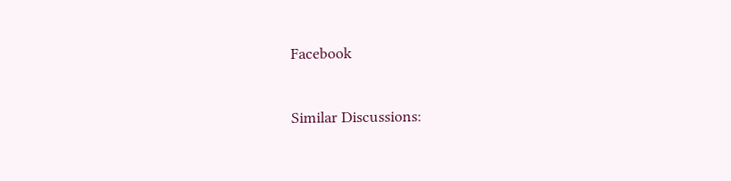Facebook

Similar Discussions: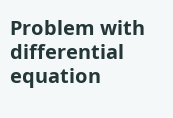Problem with differential equation